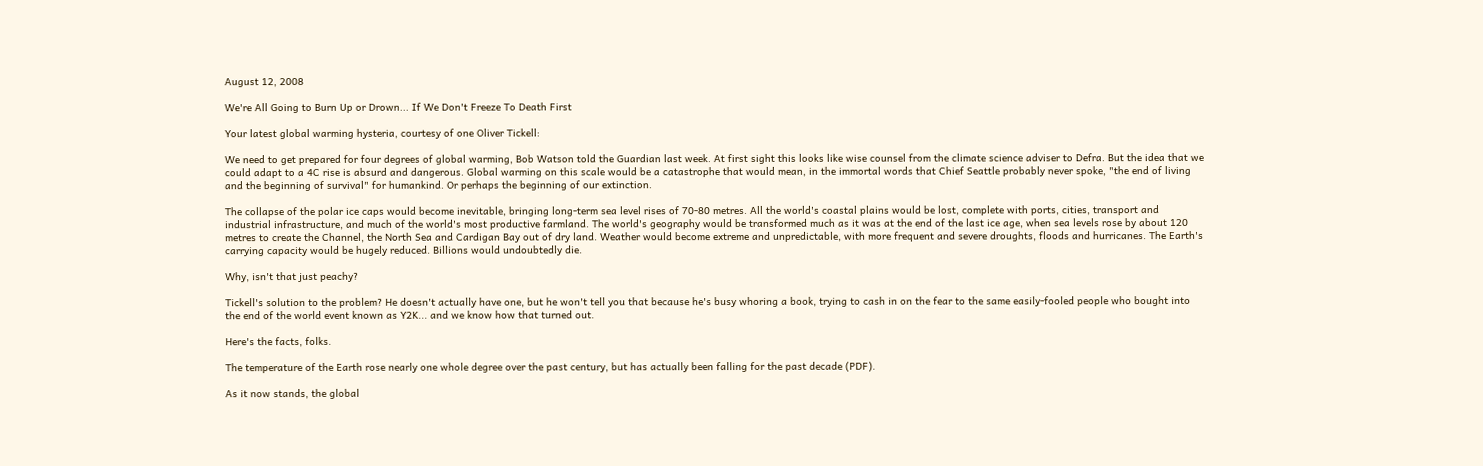August 12, 2008

We're All Going to Burn Up or Drown... If We Don't Freeze To Death First

Your latest global warming hysteria, courtesy of one Oliver Tickell:

We need to get prepared for four degrees of global warming, Bob Watson told the Guardian last week. At first sight this looks like wise counsel from the climate science adviser to Defra. But the idea that we could adapt to a 4C rise is absurd and dangerous. Global warming on this scale would be a catastrophe that would mean, in the immortal words that Chief Seattle probably never spoke, "the end of living and the beginning of survival" for humankind. Or perhaps the beginning of our extinction.

The collapse of the polar ice caps would become inevitable, bringing long-term sea level rises of 70-80 metres. All the world's coastal plains would be lost, complete with ports, cities, transport and industrial infrastructure, and much of the world's most productive farmland. The world's geography would be transformed much as it was at the end of the last ice age, when sea levels rose by about 120 metres to create the Channel, the North Sea and Cardigan Bay out of dry land. Weather would become extreme and unpredictable, with more frequent and severe droughts, floods and hurricanes. The Earth's carrying capacity would be hugely reduced. Billions would undoubtedly die.

Why, isn't that just peachy?

Tickell's solution to the problem? He doesn't actually have one, but he won't tell you that because he's busy whoring a book, trying to cash in on the fear to the same easily-fooled people who bought into the end of the world event known as Y2K... and we know how that turned out.

Here's the facts, folks.

The temperature of the Earth rose nearly one whole degree over the past century, but has actually been falling for the past decade (PDF).

As it now stands, the global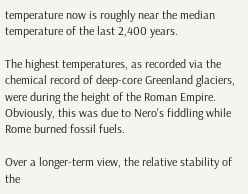temperature now is roughly near the median temperature of the last 2,400 years.

The highest temperatures, as recorded via the chemical record of deep-core Greenland glaciers, were during the height of the Roman Empire. Obviously, this was due to Nero's fiddling while Rome burned fossil fuels.

Over a longer-term view, the relative stability of the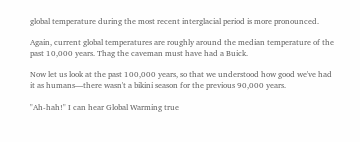global temperature during the most recent interglacial period is more pronounced.

Again, current global temperatures are roughly around the median temperature of the past 10,000 years. Thag the caveman must have had a Buick.

Now let us look at the past 100,000 years, so that we understood how good we've had it as humans—there wasn't a bikini season for the previous 90,000 years.

"Ah-hah!" I can hear Global Warming true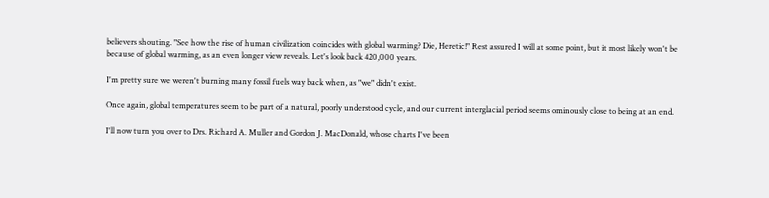believers shouting. "See how the rise of human civilization coincides with global warming? Die, Heretic!" Rest assured I will at some point, but it most likely won't be because of global warming, as an even longer view reveals. Let's look back 420,000 years.

I'm pretty sure we weren't burning many fossil fuels way back when, as "we" didn't exist.

Once again, global temperatures seem to be part of a natural, poorly understood cycle, and our current interglacial period seems ominously close to being at an end.

I'll now turn you over to Drs. Richard A. Muller and Gordon J. MacDonald, whose charts I've been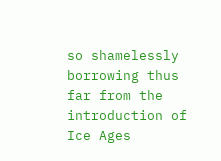so shamelessly borrowing thus far from the introduction of Ice Ages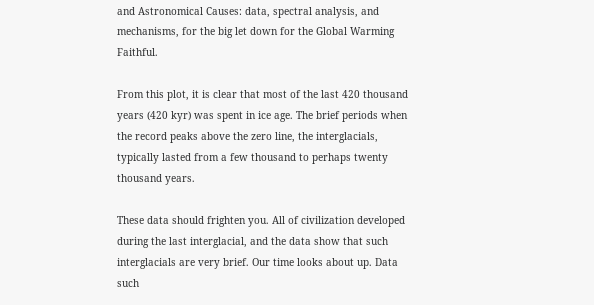and Astronomical Causes: data, spectral analysis, and mechanisms, for the big let down for the Global Warming Faithful.

From this plot, it is clear that most of the last 420 thousand years (420 kyr) was spent in ice age. The brief periods when the record peaks above the zero line, the interglacials, typically lasted from a few thousand to perhaps twenty thousand years.

These data should frighten you. All of civilization developed during the last interglacial, and the data show that such interglacials are very brief. Our time looks about up. Data such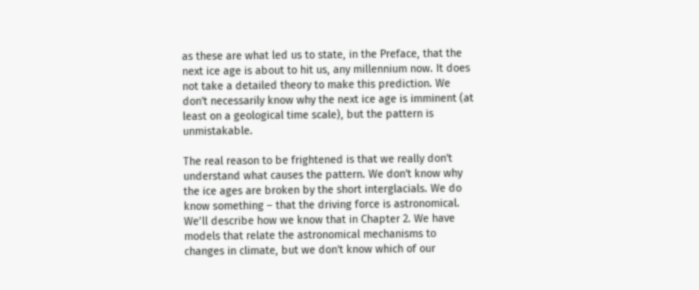as these are what led us to state, in the Preface, that the next ice age is about to hit us, any millennium now. It does not take a detailed theory to make this prediction. We don't necessarily know why the next ice age is imminent (at least on a geological time scale), but the pattern is unmistakable.

The real reason to be frightened is that we really don't understand what causes the pattern. We don't know why the ice ages are broken by the short interglacials. We do know something – that the driving force is astronomical. We’ll describe how we know that in Chapter 2. We have models that relate the astronomical mechanisms to changes in climate, but we don't know which of our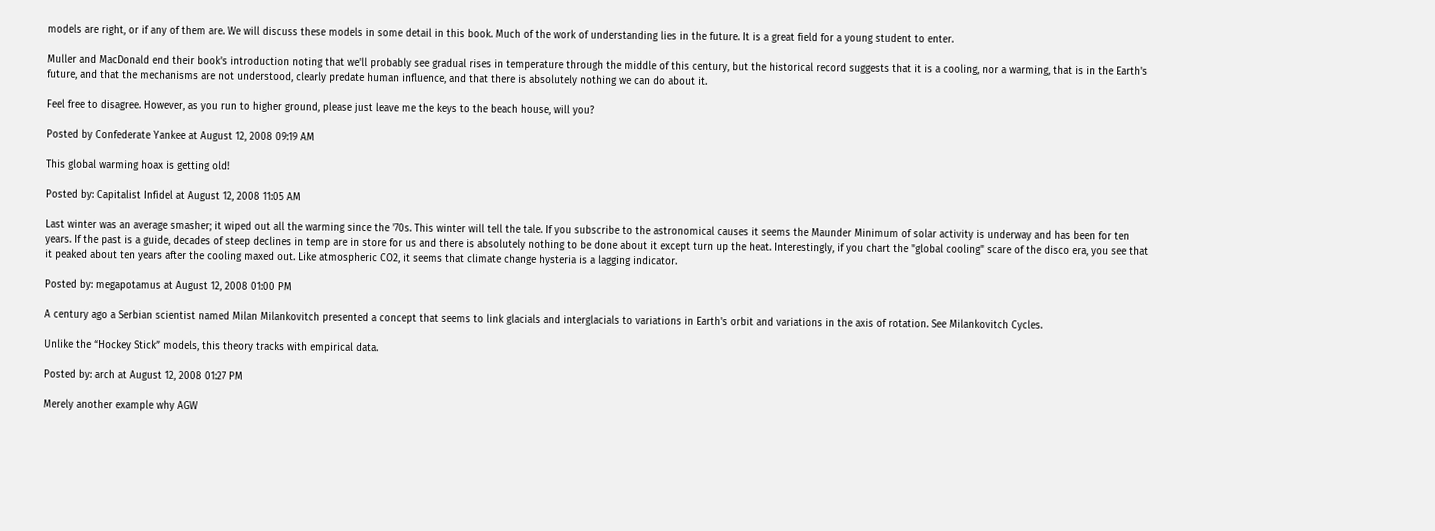models are right, or if any of them are. We will discuss these models in some detail in this book. Much of the work of understanding lies in the future. It is a great field for a young student to enter.

Muller and MacDonald end their book's introduction noting that we'll probably see gradual rises in temperature through the middle of this century, but the historical record suggests that it is a cooling, nor a warming, that is in the Earth's future, and that the mechanisms are not understood, clearly predate human influence, and that there is absolutely nothing we can do about it.

Feel free to disagree. However, as you run to higher ground, please just leave me the keys to the beach house, will you?

Posted by Confederate Yankee at August 12, 2008 09:19 AM

This global warming hoax is getting old!

Posted by: Capitalist Infidel at August 12, 2008 11:05 AM

Last winter was an average smasher; it wiped out all the warming since the '70s. This winter will tell the tale. If you subscribe to the astronomical causes it seems the Maunder Minimum of solar activity is underway and has been for ten years. If the past is a guide, decades of steep declines in temp are in store for us and there is absolutely nothing to be done about it except turn up the heat. Interestingly, if you chart the "global cooling" scare of the disco era, you see that it peaked about ten years after the cooling maxed out. Like atmospheric CO2, it seems that climate change hysteria is a lagging indicator.

Posted by: megapotamus at August 12, 2008 01:00 PM

A century ago a Serbian scientist named Milan Milankovitch presented a concept that seems to link glacials and interglacials to variations in Earth's orbit and variations in the axis of rotation. See Milankovitch Cycles.

Unlike the “Hockey Stick” models, this theory tracks with empirical data.

Posted by: arch at August 12, 2008 01:27 PM

Merely another example why AGW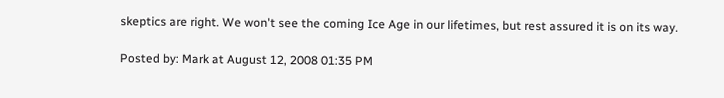skeptics are right. We won't see the coming Ice Age in our lifetimes, but rest assured it is on its way.

Posted by: Mark at August 12, 2008 01:35 PM